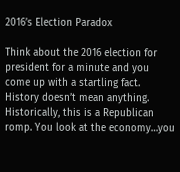2016’s Election Paradox

Think about the 2016 election for president for a minute and you come up with a startling fact. History doesn’t mean anything. Historically, this is a Republican romp. You look at the economy…you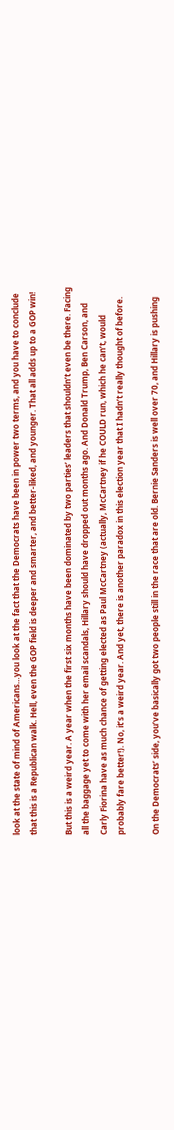look at the state of mind of Americans…you look at the fact that the Democrats have been in power two terms, and you have to conclude that this is a Republican walk. Hell, even the GOP field is deeper and smarter, and better-liked, and younger. That all adds up to a GOP win!

But this is a weird year. A year when the first six months have been dominated by two parties’ leaders that shouldn’t even be there. Facing all the baggage yet to come with her email scandals, Hillary should have dropped out months ago. And Donald Trump, Ben Carson, and Carly Fiorina have as much chance of getting elected as Paul McCartney (actually, McCartney if he COULD run, which he can’t, would probably fare better!). No, it’s a weird year. And yet, there is another paradox in this election year that I hadn’t really thought of before.

On the Democrats’ side, you’ve basically got two people still in the race that are old. Bernie Sanders is well over 70, and Hillary is pushing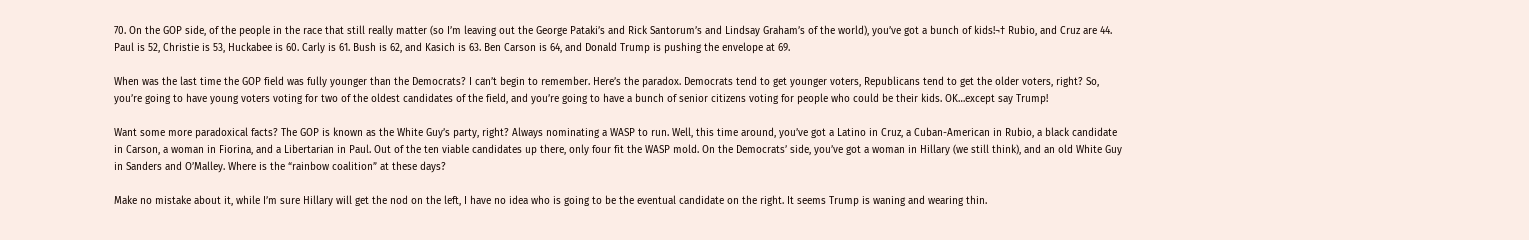70. On the GOP side, of the people in the race that still really matter (so I’m leaving out the George Pataki’s and Rick Santorum’s and Lindsay Graham’s of the world), you’ve got a bunch of kids!¬† Rubio, and Cruz are 44. Paul is 52, Christie is 53, Huckabee is 60. Carly is 61. Bush is 62, and Kasich is 63. Ben Carson is 64, and Donald Trump is pushing the envelope at 69.

When was the last time the GOP field was fully younger than the Democrats? I can’t begin to remember. Here’s the paradox. Democrats tend to get younger voters, Republicans tend to get the older voters, right? So, you’re going to have young voters voting for two of the oldest candidates of the field, and you’re going to have a bunch of senior citizens voting for people who could be their kids. OK…except say Trump!

Want some more paradoxical facts? The GOP is known as the White Guy’s party, right? Always nominating a WASP to run. Well, this time around, you’ve got a Latino in Cruz, a Cuban-American in Rubio, a black candidate in Carson, a woman in Fiorina, and a Libertarian in Paul. Out of the ten viable candidates up there, only four fit the WASP mold. On the Democrats’ side, you’ve got a woman in Hillary (we still think), and an old White Guy in Sanders and O’Malley. Where is the “rainbow coalition” at these days?

Make no mistake about it, while I’m sure Hillary will get the nod on the left, I have no idea who is going to be the eventual candidate on the right. It seems Trump is waning and wearing thin.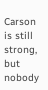Carson is still strong, but nobody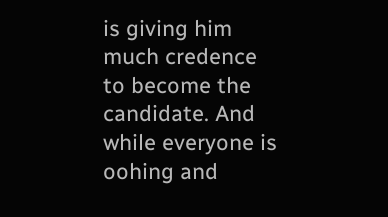is giving him much credence to become the candidate. And while everyone is oohing and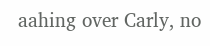aahing over Carly, no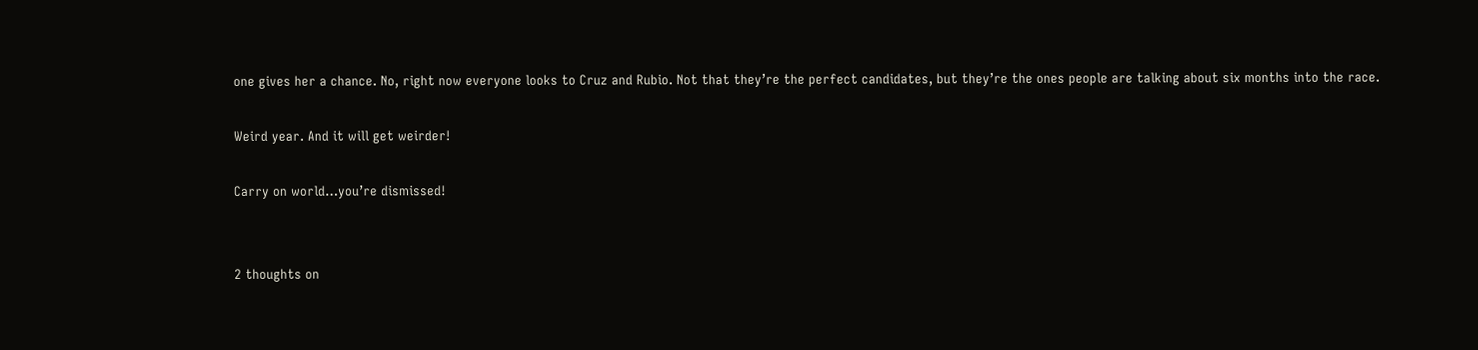one gives her a chance. No, right now everyone looks to Cruz and Rubio. Not that they’re the perfect candidates, but they’re the ones people are talking about six months into the race.

Weird year. And it will get weirder!

Carry on world…you’re dismissed!


2 thoughts on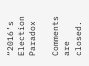“2016’s Election Paradox

Comments are closed.